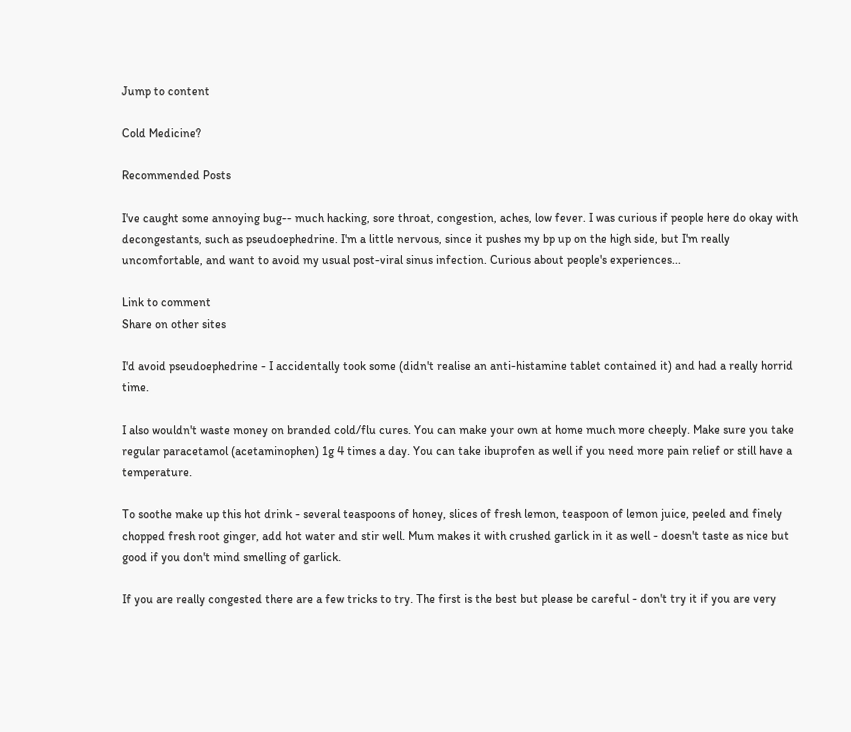Jump to content

Cold Medicine?

Recommended Posts

I've caught some annoying bug-- much hacking, sore throat, congestion, aches, low fever. I was curious if people here do okay with decongestants, such as pseudoephedrine. I'm a little nervous, since it pushes my bp up on the high side, but I'm really uncomfortable, and want to avoid my usual post-viral sinus infection. Curious about people's experiences...

Link to comment
Share on other sites

I'd avoid pseudoephedrine - I accidentally took some (didn't realise an anti-histamine tablet contained it) and had a really horrid time.

I also wouldn't waste money on branded cold/flu cures. You can make your own at home much more cheeply. Make sure you take regular paracetamol (acetaminophen) 1g 4 times a day. You can take ibuprofen as well if you need more pain relief or still have a temperature.

To soothe make up this hot drink - several teaspoons of honey, slices of fresh lemon, teaspoon of lemon juice, peeled and finely chopped fresh root ginger, add hot water and stir well. Mum makes it with crushed garlick in it as well - doesn't taste as nice but good if you don't mind smelling of garlick.

If you are really congested there are a few tricks to try. The first is the best but please be careful - don't try it if you are very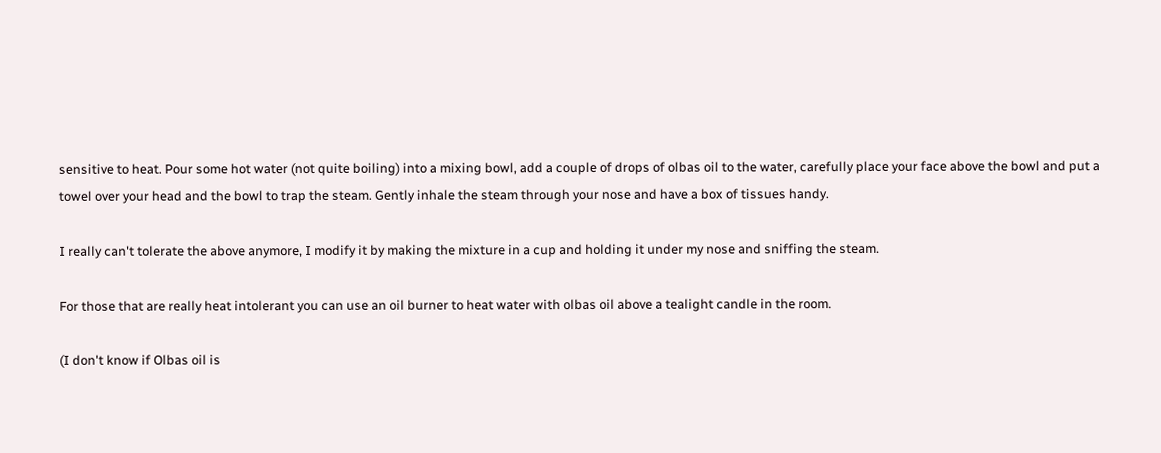sensitive to heat. Pour some hot water (not quite boiling) into a mixing bowl, add a couple of drops of olbas oil to the water, carefully place your face above the bowl and put a towel over your head and the bowl to trap the steam. Gently inhale the steam through your nose and have a box of tissues handy.

I really can't tolerate the above anymore, I modify it by making the mixture in a cup and holding it under my nose and sniffing the steam.

For those that are really heat intolerant you can use an oil burner to heat water with olbas oil above a tealight candle in the room.

(I don't know if Olbas oil is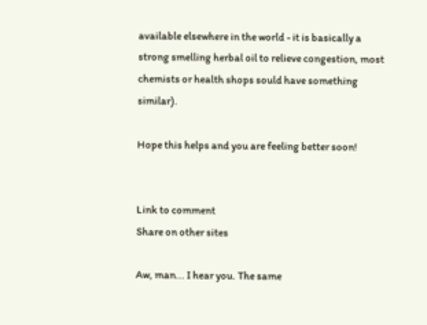available elsewhere in the world - it is basically a strong smelling herbal oil to relieve congestion, most chemists or health shops sould have something similar).

Hope this helps and you are feeling better soon!


Link to comment
Share on other sites

Aw, man... I hear you. The same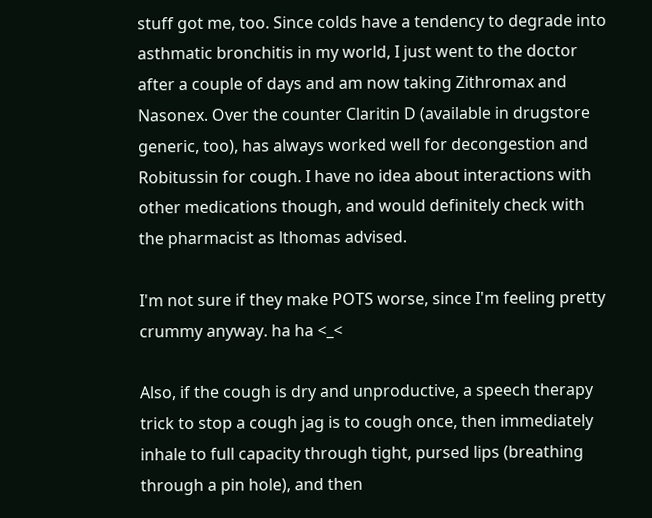stuff got me, too. Since colds have a tendency to degrade into asthmatic bronchitis in my world, I just went to the doctor after a couple of days and am now taking Zithromax and Nasonex. Over the counter Claritin D (available in drugstore generic, too), has always worked well for decongestion and Robitussin for cough. I have no idea about interactions with other medications though, and would definitely check with the pharmacist as lthomas advised.

I'm not sure if they make POTS worse, since I'm feeling pretty crummy anyway. ha ha <_<

Also, if the cough is dry and unproductive, a speech therapy trick to stop a cough jag is to cough once, then immediately inhale to full capacity through tight, pursed lips (breathing through a pin hole), and then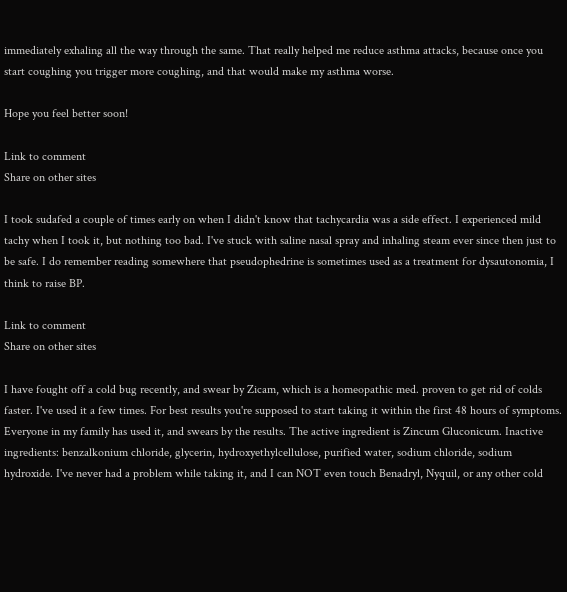immediately exhaling all the way through the same. That really helped me reduce asthma attacks, because once you start coughing you trigger more coughing, and that would make my asthma worse.

Hope you feel better soon!

Link to comment
Share on other sites

I took sudafed a couple of times early on when I didn't know that tachycardia was a side effect. I experienced mild tachy when I took it, but nothing too bad. I've stuck with saline nasal spray and inhaling steam ever since then just to be safe. I do remember reading somewhere that pseudophedrine is sometimes used as a treatment for dysautonomia, I think to raise BP.

Link to comment
Share on other sites

I have fought off a cold bug recently, and swear by Zicam, which is a homeopathic med. proven to get rid of colds faster. I've used it a few times. For best results you're supposed to start taking it within the first 48 hours of symptoms. Everyone in my family has used it, and swears by the results. The active ingredient is Zincum Gluconicum. Inactive ingredients: benzalkonium chloride, glycerin, hydroxyethylcellulose, purified water, sodium chloride, sodium hydroxide. I've never had a problem while taking it, and I can NOT even touch Benadryl, Nyquil, or any other cold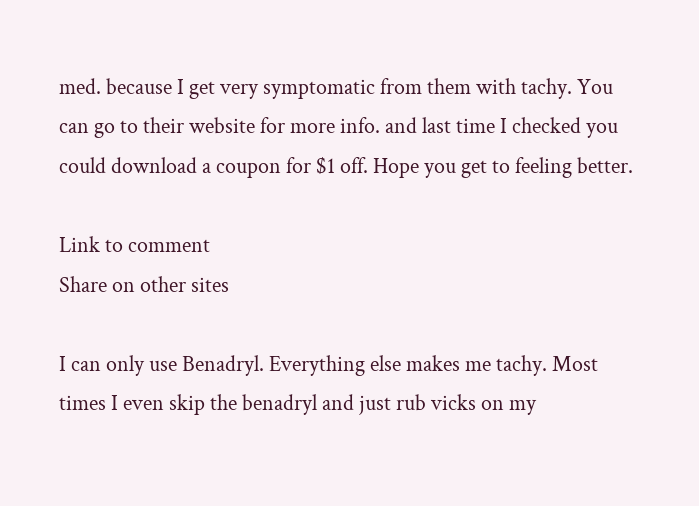med. because I get very symptomatic from them with tachy. You can go to their website for more info. and last time I checked you could download a coupon for $1 off. Hope you get to feeling better.

Link to comment
Share on other sites

I can only use Benadryl. Everything else makes me tachy. Most times I even skip the benadryl and just rub vicks on my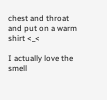chest and throat and put on a warm shirt <_<

I actually love the smell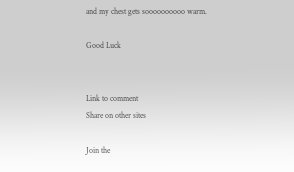and my chest gets soooooooooo warm.

Good Luck


Link to comment
Share on other sites

Join the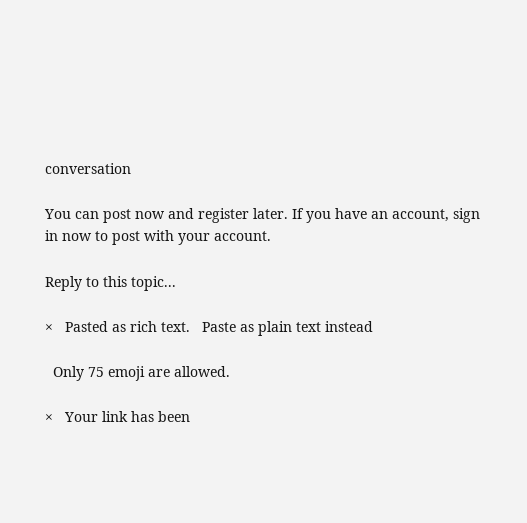conversation

You can post now and register later. If you have an account, sign in now to post with your account.

Reply to this topic...

×   Pasted as rich text.   Paste as plain text instead

  Only 75 emoji are allowed.

×   Your link has been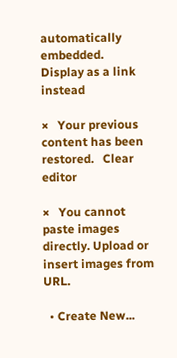automatically embedded.   Display as a link instead

×   Your previous content has been restored.   Clear editor

×   You cannot paste images directly. Upload or insert images from URL.

  • Create New...